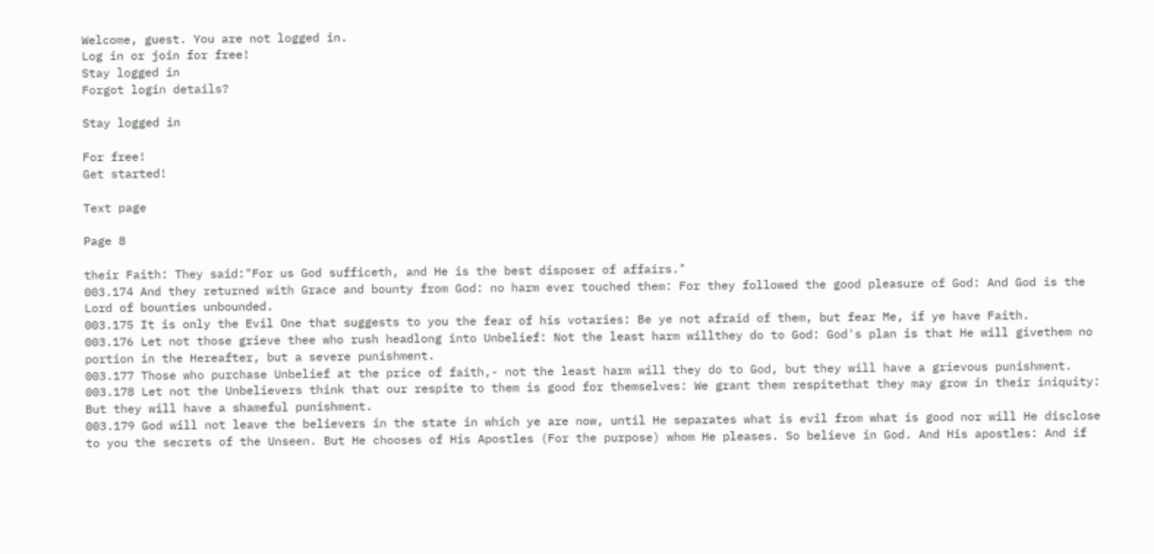Welcome, guest. You are not logged in.
Log in or join for free!
Stay logged in
Forgot login details?

Stay logged in

For free!
Get started!

Text page

Page 8

their Faith: They said:"For us God sufficeth, and He is the best disposer of affairs."
003.174 And they returned with Grace and bounty from God: no harm ever touched them: For they followed the good pleasure of God: And God is the Lord of bounties unbounded.
003.175 It is only the Evil One that suggests to you the fear of his votaries: Be ye not afraid of them, but fear Me, if ye have Faith.
003.176 Let not those grieve thee who rush headlong into Unbelief: Not the least harm willthey do to God: God's plan is that He will givethem no portion in the Hereafter, but a severe punishment.
003.177 Those who purchase Unbelief at the price of faith,- not the least harm will they do to God, but they will have a grievous punishment.
003.178 Let not the Unbelievers think that our respite to them is good for themselves: We grant them respitethat they may grow in their iniquity: But they will have a shameful punishment.
003.179 God will not leave the believers in the state in which ye are now, until He separates what is evil from what is good nor will He disclose to you the secrets of the Unseen. But He chooses of His Apostles (For the purpose) whom He pleases. So believe in God. And His apostles: And if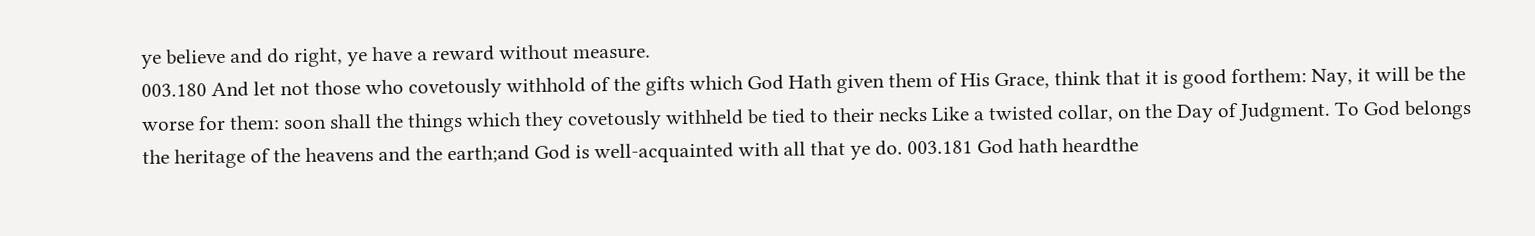ye believe and do right, ye have a reward without measure.
003.180 And let not those who covetously withhold of the gifts which God Hath given them of His Grace, think that it is good forthem: Nay, it will be the worse for them: soon shall the things which they covetously withheld be tied to their necks Like a twisted collar, on the Day of Judgment. To God belongs the heritage of the heavens and the earth;and God is well-acquainted with all that ye do. 003.181 God hath heardthe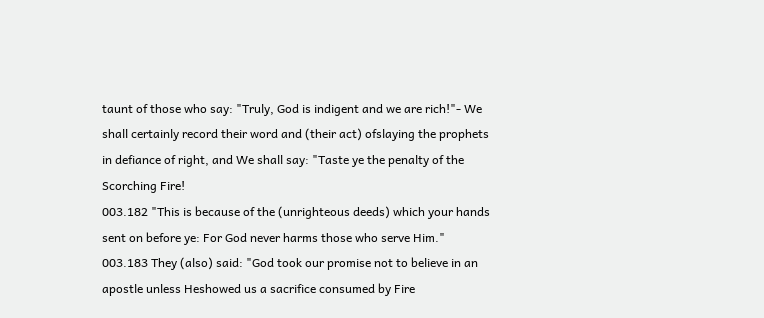taunt of those who say: "Truly, God is indigent and we are rich!"- We shall certainly record their word and (their act) ofslaying the prophets in defiance of right, and We shall say: "Taste ye the penalty of the Scorching Fire!
003.182 "This is because of the (unrighteous deeds) which your hands sent on before ye: For God never harms those who serve Him."
003.183 They (also) said: "God took our promise not to believe in an apostle unless Heshowed us a sacrifice consumed by Fire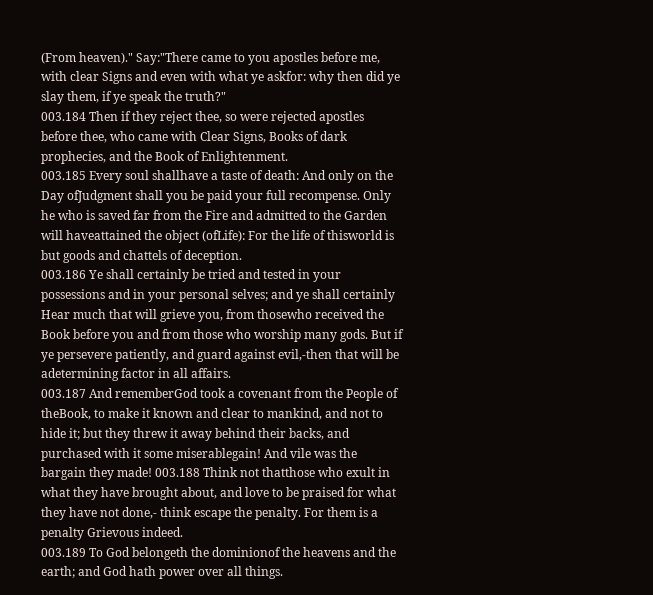(From heaven)." Say:"There came to you apostles before me, with clear Signs and even with what ye askfor: why then did ye slay them, if ye speak the truth?"
003.184 Then if they reject thee, so were rejected apostles before thee, who came with Clear Signs, Books of dark prophecies, and the Book of Enlightenment.
003.185 Every soul shallhave a taste of death: And only on the Day ofJudgment shall you be paid your full recompense. Only he who is saved far from the Fire and admitted to the Garden will haveattained the object (ofLife): For the life of thisworld is but goods and chattels of deception.
003.186 Ye shall certainly be tried and tested in your possessions and in your personal selves; and ye shall certainly Hear much that will grieve you, from thosewho received the Book before you and from those who worship many gods. But if ye persevere patiently, and guard against evil,-then that will be adetermining factor in all affairs.
003.187 And rememberGod took a covenant from the People of theBook, to make it known and clear to mankind, and not to hide it; but they threw it away behind their backs, and purchased with it some miserablegain! And vile was the bargain they made! 003.188 Think not thatthose who exult in what they have brought about, and love to be praised for what they have not done,- think escape the penalty. For them is a penalty Grievous indeed.
003.189 To God belongeth the dominionof the heavens and the earth; and God hath power over all things.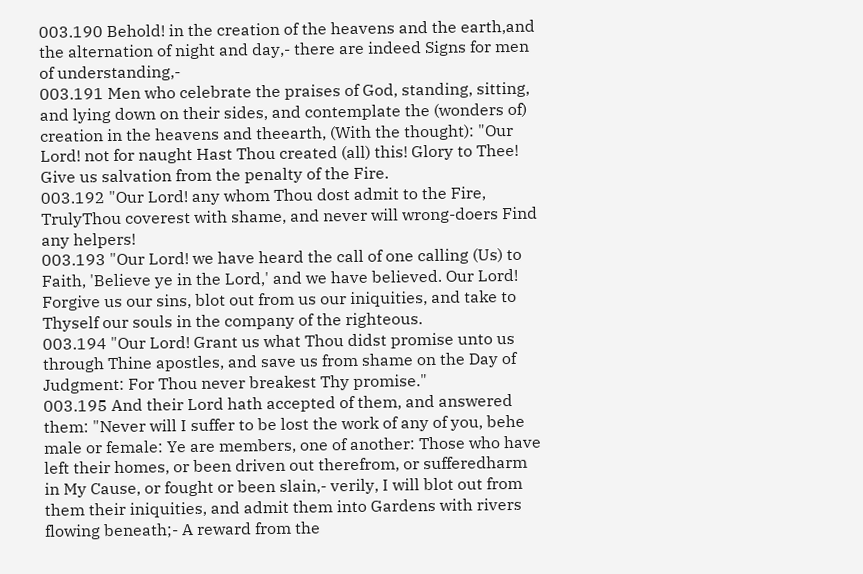003.190 Behold! in the creation of the heavens and the earth,and the alternation of night and day,- there are indeed Signs for men of understanding,-
003.191 Men who celebrate the praises of God, standing, sitting, and lying down on their sides, and contemplate the (wonders of) creation in the heavens and theearth, (With the thought): "Our Lord! not for naught Hast Thou created (all) this! Glory to Thee! Give us salvation from the penalty of the Fire.
003.192 "Our Lord! any whom Thou dost admit to the Fire, TrulyThou coverest with shame, and never will wrong-doers Find any helpers!
003.193 "Our Lord! we have heard the call of one calling (Us) to Faith, 'Believe ye in the Lord,' and we have believed. Our Lord! Forgive us our sins, blot out from us our iniquities, and take to Thyself our souls in the company of the righteous.
003.194 "Our Lord! Grant us what Thou didst promise unto us through Thine apostles, and save us from shame on the Day of Judgment: For Thou never breakest Thy promise."
003.195 And their Lord hath accepted of them, and answered them: "Never will I suffer to be lost the work of any of you, behe male or female: Ye are members, one of another: Those who have left their homes, or been driven out therefrom, or sufferedharm in My Cause, or fought or been slain,- verily, I will blot out from them their iniquities, and admit them into Gardens with rivers flowing beneath;- A reward from the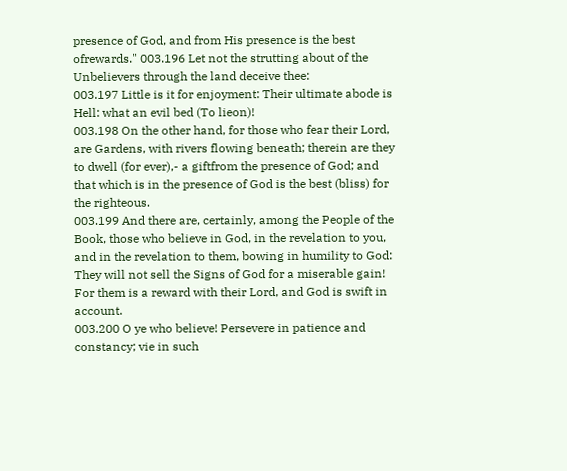presence of God, and from His presence is the best ofrewards." 003.196 Let not the strutting about of the Unbelievers through the land deceive thee:
003.197 Little is it for enjoyment: Their ultimate abode is Hell: what an evil bed (To lieon)!
003.198 On the other hand, for those who fear their Lord, are Gardens, with rivers flowing beneath; therein are they to dwell (for ever),- a giftfrom the presence of God; and that which is in the presence of God is the best (bliss) for the righteous.
003.199 And there are, certainly, among the People of the Book, those who believe in God, in the revelation to you, and in the revelation to them, bowing in humility to God: They will not sell the Signs of God for a miserable gain! For them is a reward with their Lord, and God is swift in account.
003.200 O ye who believe! Persevere in patience and constancy; vie in such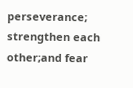perseverance; strengthen each other;and fear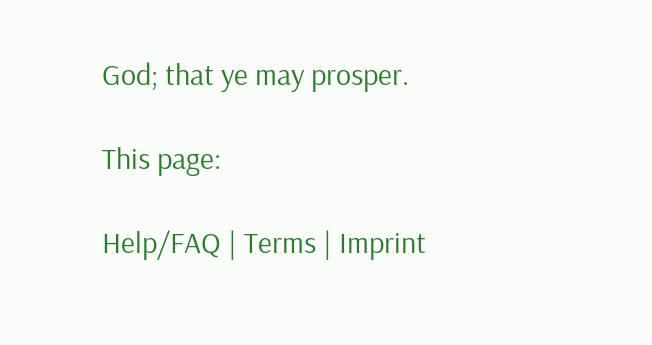God; that ye may prosper.

This page:

Help/FAQ | Terms | Imprint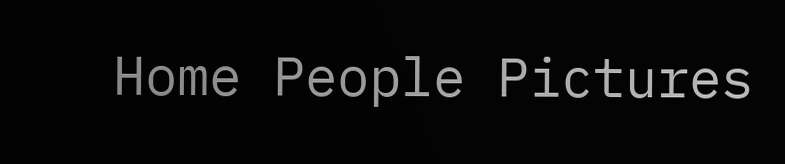Home People Pictures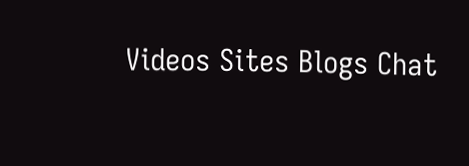Videos Sites Blogs Chat